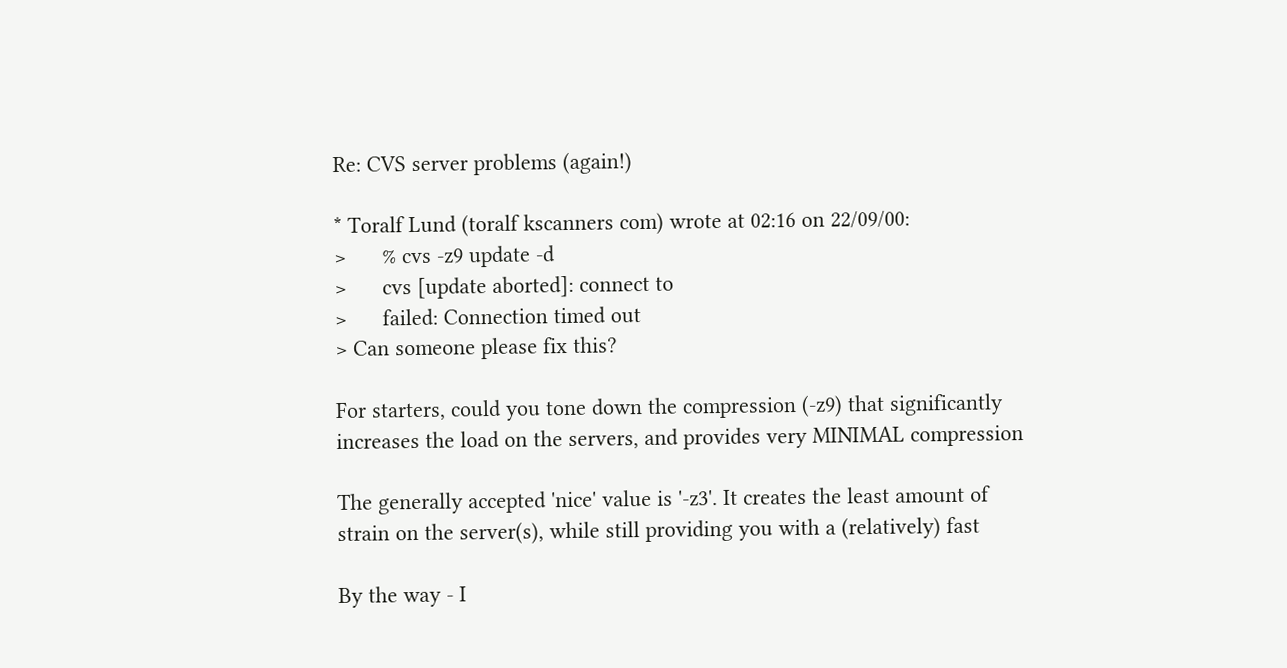Re: CVS server problems (again!)

* Toralf Lund (toralf kscanners com) wrote at 02:16 on 22/09/00:
>      % cvs -z9 update -d
>      cvs [update aborted]: connect to
>      failed: Connection timed out
> Can someone please fix this?

For starters, could you tone down the compression (-z9) that significantly
increases the load on the servers, and provides very MINIMAL compression

The generally accepted 'nice' value is '-z3'. It creates the least amount of
strain on the server(s), while still providing you with a (relatively) fast

By the way - I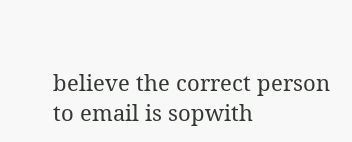believe the correct person to email is sopwith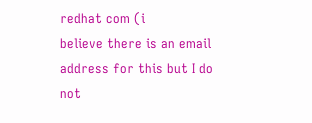redhat com (i
believe there is an email address for this but I do not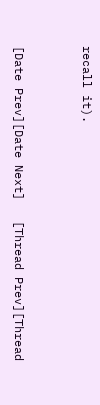recall it).


[Date Prev][Date Next]   [Thread Prev][Thread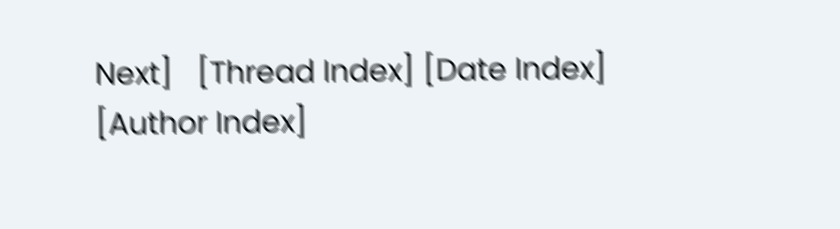Next]   [Thread Index] [Date Index] [Author Index]